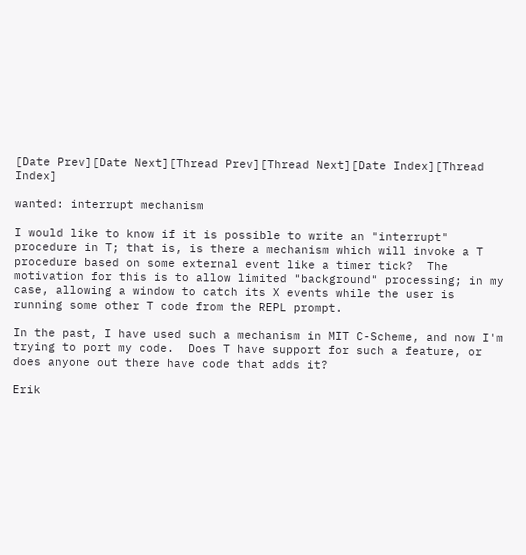[Date Prev][Date Next][Thread Prev][Thread Next][Date Index][Thread Index]

wanted: interrupt mechanism

I would like to know if it is possible to write an "interrupt"
procedure in T; that is, is there a mechanism which will invoke a T
procedure based on some external event like a timer tick?  The
motivation for this is to allow limited "background" processing; in my
case, allowing a window to catch its X events while the user is
running some other T code from the REPL prompt.

In the past, I have used such a mechanism in MIT C-Scheme, and now I'm
trying to port my code.  Does T have support for such a feature, or
does anyone out there have code that adds it?

Erik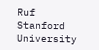Ruf
Stanford University